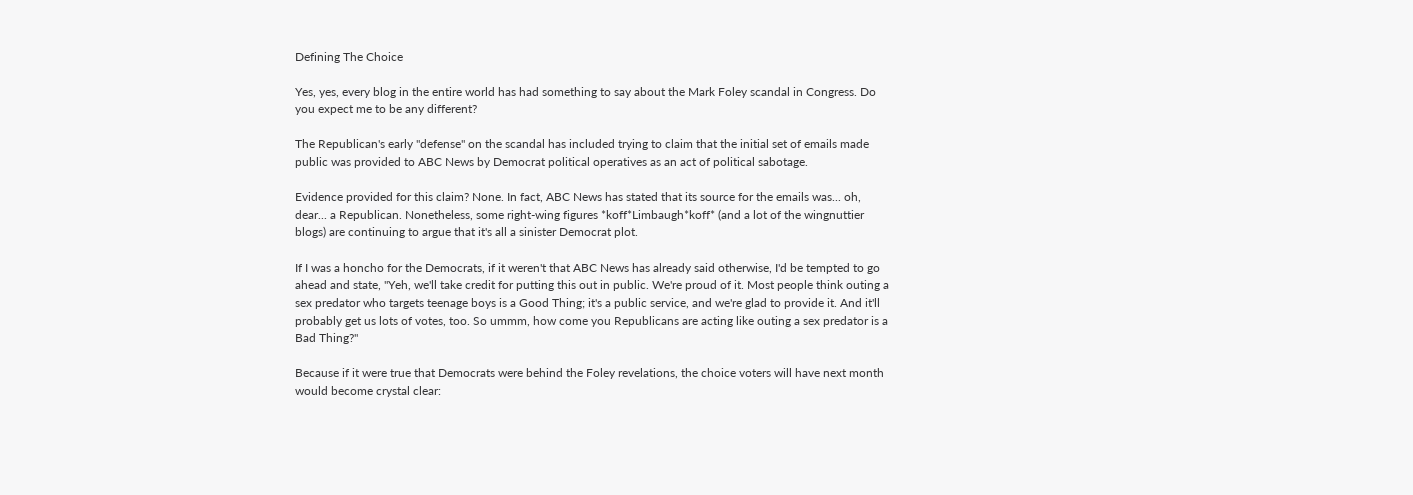Defining The Choice

Yes, yes, every blog in the entire world has had something to say about the Mark Foley scandal in Congress. Do you expect me to be any different?

The Republican's early "defense" on the scandal has included trying to claim that the initial set of emails made public was provided to ABC News by Democrat political operatives as an act of political sabotage.

Evidence provided for this claim? None. In fact, ABC News has stated that its source for the emails was... oh, dear... a Republican. Nonetheless, some right-wing figures *koff*Limbaugh*koff* (and a lot of the wingnuttier blogs) are continuing to argue that it's all a sinister Democrat plot.

If I was a honcho for the Democrats, if it weren't that ABC News has already said otherwise, I'd be tempted to go ahead and state, "Yeh, we'll take credit for putting this out in public. We're proud of it. Most people think outing a sex predator who targets teenage boys is a Good Thing; it's a public service, and we're glad to provide it. And it'll probably get us lots of votes, too. So ummm, how come you Republicans are acting like outing a sex predator is a Bad Thing?"

Because if it were true that Democrats were behind the Foley revelations, the choice voters will have next month would become crystal clear: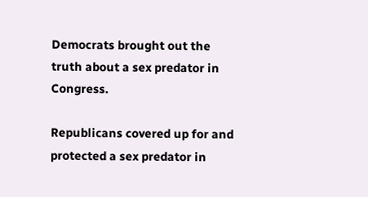Democrats brought out the truth about a sex predator in Congress.

Republicans covered up for and protected a sex predator in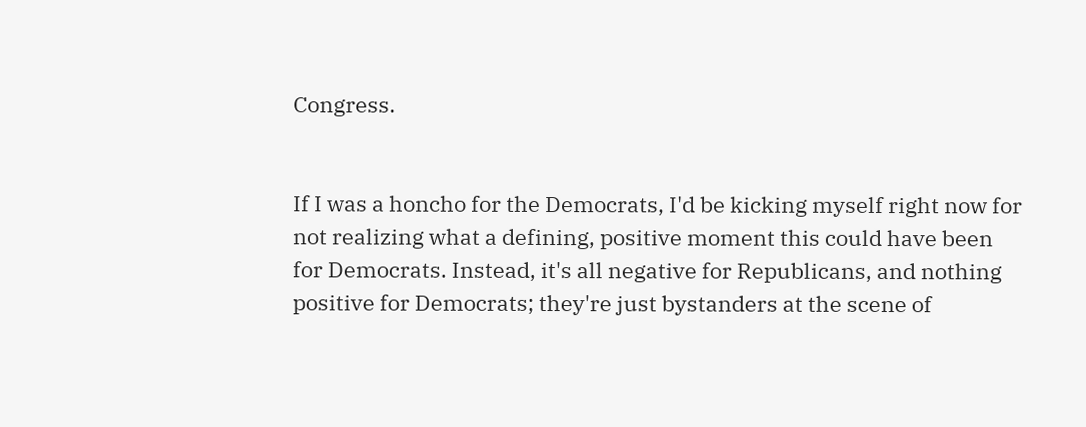Congress.


If I was a honcho for the Democrats, I'd be kicking myself right now for not realizing what a defining, positive moment this could have been for Democrats. Instead, it's all negative for Republicans, and nothing positive for Democrats; they're just bystanders at the scene of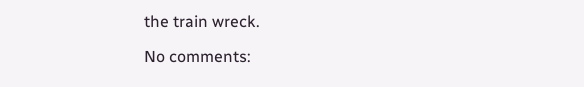the train wreck.

No comments: